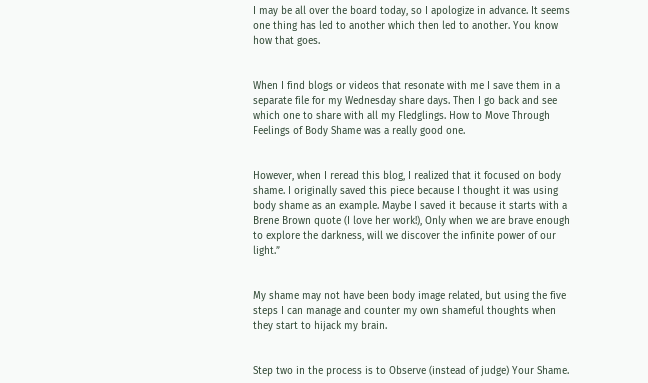I may be all over the board today, so I apologize in advance. It seems one thing has led to another which then led to another. You know how that goes.


When I find blogs or videos that resonate with me I save them in a separate file for my Wednesday share days. Then I go back and see which one to share with all my Fledglings. How to Move Through Feelings of Body Shame was a really good one.


However, when I reread this blog, I realized that it focused on body shame. I originally saved this piece because I thought it was using body shame as an example. Maybe I saved it because it starts with a Brene Brown quote (I love her work!), Only when we are brave enough to explore the darkness, will we discover the infinite power of our light.”


My shame may not have been body image related, but using the five steps I can manage and counter my own shameful thoughts when they start to hijack my brain.


Step two in the process is to Observe (instead of judge) Your Shame.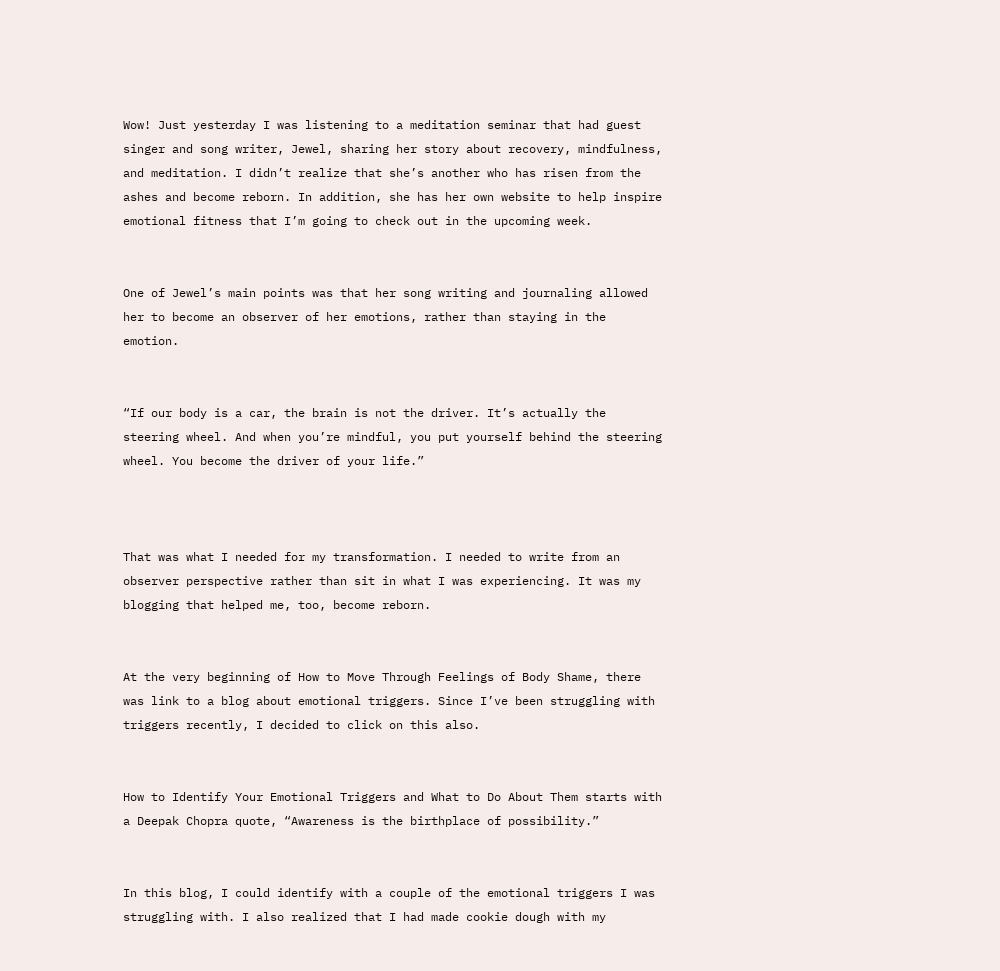Wow! Just yesterday I was listening to a meditation seminar that had guest singer and song writer, Jewel, sharing her story about recovery, mindfulness, and meditation. I didn’t realize that she’s another who has risen from the ashes and become reborn. In addition, she has her own website to help inspire emotional fitness that I’m going to check out in the upcoming week.


One of Jewel’s main points was that her song writing and journaling allowed her to become an observer of her emotions, rather than staying in the emotion.


“If our body is a car, the brain is not the driver. It’s actually the steering wheel. And when you’re mindful, you put yourself behind the steering wheel. You become the driver of your life.”



That was what I needed for my transformation. I needed to write from an observer perspective rather than sit in what I was experiencing. It was my blogging that helped me, too, become reborn.


At the very beginning of How to Move Through Feelings of Body Shame, there was link to a blog about emotional triggers. Since I’ve been struggling with triggers recently, I decided to click on this also.


How to Identify Your Emotional Triggers and What to Do About Them starts with a Deepak Chopra quote, “Awareness is the birthplace of possibility.”


In this blog, I could identify with a couple of the emotional triggers I was struggling with. I also realized that I had made cookie dough with my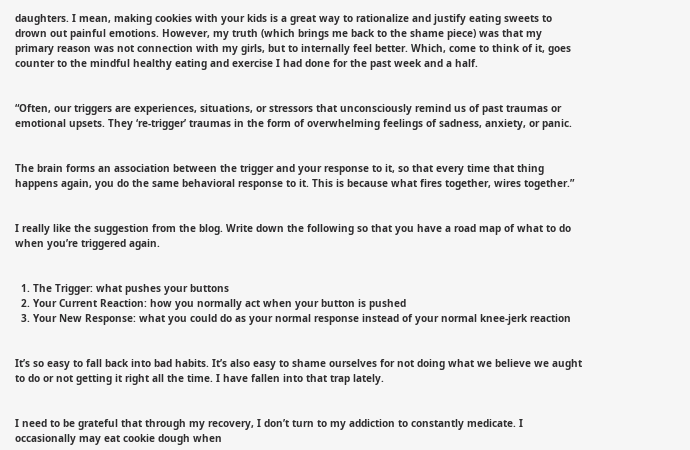daughters. I mean, making cookies with your kids is a great way to rationalize and justify eating sweets to drown out painful emotions. However, my truth (which brings me back to the shame piece) was that my primary reason was not connection with my girls, but to internally feel better. Which, come to think of it, goes counter to the mindful healthy eating and exercise I had done for the past week and a half.


“Often, our triggers are experiences, situations, or stressors that unconsciously remind us of past traumas or emotional upsets. They ‘re-trigger’ traumas in the form of overwhelming feelings of sadness, anxiety, or panic.


The brain forms an association between the trigger and your response to it, so that every time that thing happens again, you do the same behavioral response to it. This is because what fires together, wires together.”


I really like the suggestion from the blog. Write down the following so that you have a road map of what to do when you’re triggered again.


  1. The Trigger: what pushes your buttons
  2. Your Current Reaction: how you normally act when your button is pushed
  3. Your New Response: what you could do as your normal response instead of your normal knee-jerk reaction


It’s so easy to fall back into bad habits. It’s also easy to shame ourselves for not doing what we believe we aught to do or not getting it right all the time. I have fallen into that trap lately.


I need to be grateful that through my recovery, I don’t turn to my addiction to constantly medicate. I occasionally may eat cookie dough when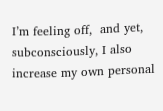I’m feeling off,  and yet, subconsciously, I also increase my own personal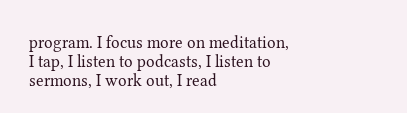program. I focus more on meditation, I tap, I listen to podcasts, I listen to sermons, I work out, I read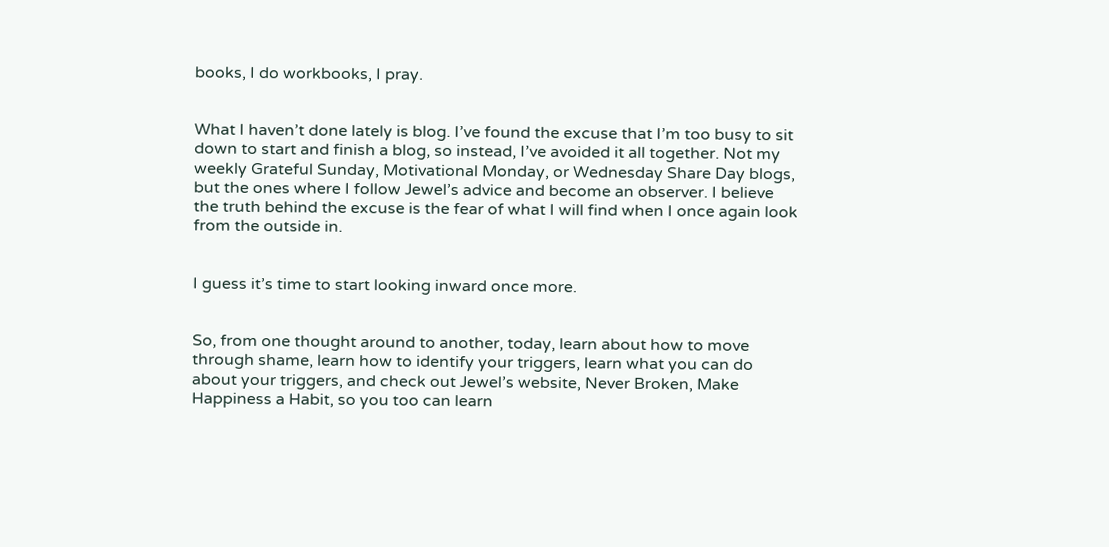books, I do workbooks, I pray.


What I haven’t done lately is blog. I’ve found the excuse that I’m too busy to sit down to start and finish a blog, so instead, I’ve avoided it all together. Not my weekly Grateful Sunday, Motivational Monday, or Wednesday Share Day blogs, but the ones where I follow Jewel’s advice and become an observer. I believe the truth behind the excuse is the fear of what I will find when I once again look from the outside in.


I guess it’s time to start looking inward once more.


So, from one thought around to another, today, learn about how to move through shame, learn how to identify your triggers, learn what you can do about your triggers, and check out Jewel’s website, Never Broken, Make Happiness a Habit, so you too can learn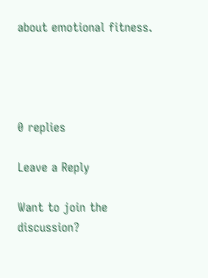about emotional fitness.




0 replies

Leave a Reply

Want to join the discussion?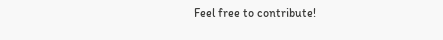Feel free to contribute!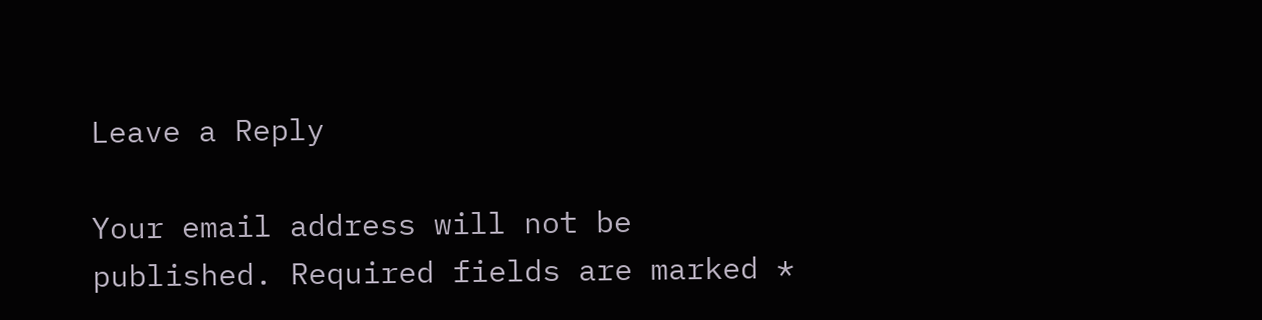Leave a Reply

Your email address will not be published. Required fields are marked *